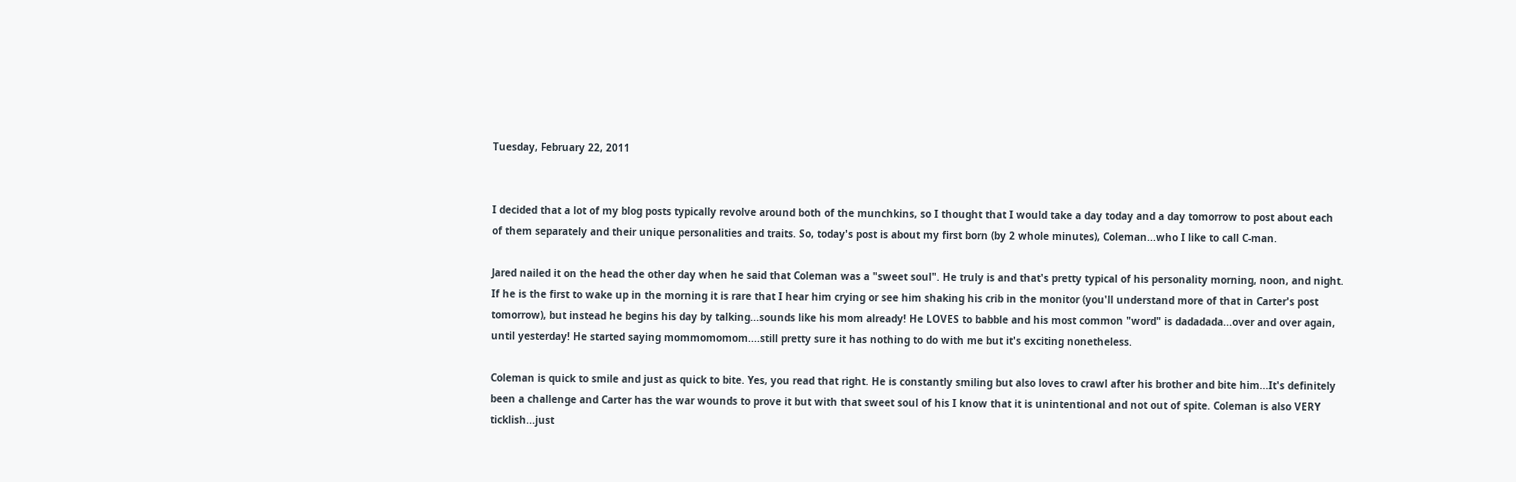Tuesday, February 22, 2011


I decided that a lot of my blog posts typically revolve around both of the munchkins, so I thought that I would take a day today and a day tomorrow to post about each of them separately and their unique personalities and traits. So, today's post is about my first born (by 2 whole minutes), Coleman...who I like to call C-man.

Jared nailed it on the head the other day when he said that Coleman was a "sweet soul". He truly is and that's pretty typical of his personality morning, noon, and night. If he is the first to wake up in the morning it is rare that I hear him crying or see him shaking his crib in the monitor (you'll understand more of that in Carter's post tomorrow), but instead he begins his day by talking...sounds like his mom already! He LOVES to babble and his most common "word" is dadadada...over and over again, until yesterday! He started saying mommomomom....still pretty sure it has nothing to do with me but it's exciting nonetheless.

Coleman is quick to smile and just as quick to bite. Yes, you read that right. He is constantly smiling but also loves to crawl after his brother and bite him...It's definitely been a challenge and Carter has the war wounds to prove it but with that sweet soul of his I know that it is unintentional and not out of spite. Coleman is also VERY ticklish...just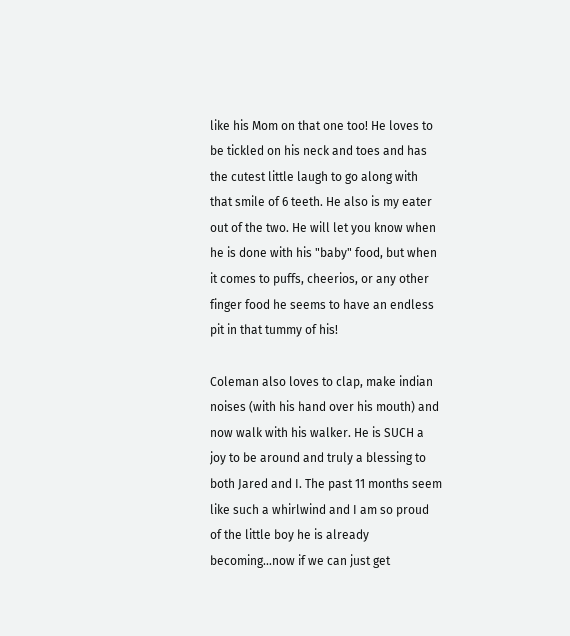like his Mom on that one too! He loves to be tickled on his neck and toes and has the cutest little laugh to go along with that smile of 6 teeth. He also is my eater out of the two. He will let you know when he is done with his "baby" food, but when it comes to puffs, cheerios, or any other finger food he seems to have an endless pit in that tummy of his!

Coleman also loves to clap, make indian noises (with his hand over his mouth) and now walk with his walker. He is SUCH a joy to be around and truly a blessing to both Jared and I. The past 11 months seem like such a whirlwind and I am so proud of the little boy he is already becoming...now if we can just get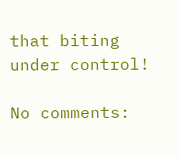that biting under control!

No comments: